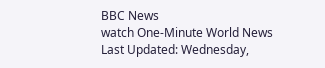BBC News
watch One-Minute World News
Last Updated: Wednesday,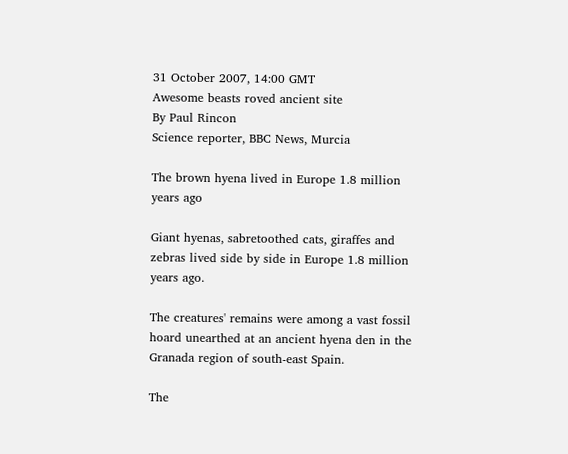31 October 2007, 14:00 GMT
Awesome beasts roved ancient site
By Paul Rincon
Science reporter, BBC News, Murcia

The brown hyena lived in Europe 1.8 million years ago

Giant hyenas, sabretoothed cats, giraffes and zebras lived side by side in Europe 1.8 million years ago.

The creatures' remains were among a vast fossil hoard unearthed at an ancient hyena den in the Granada region of south-east Spain.

The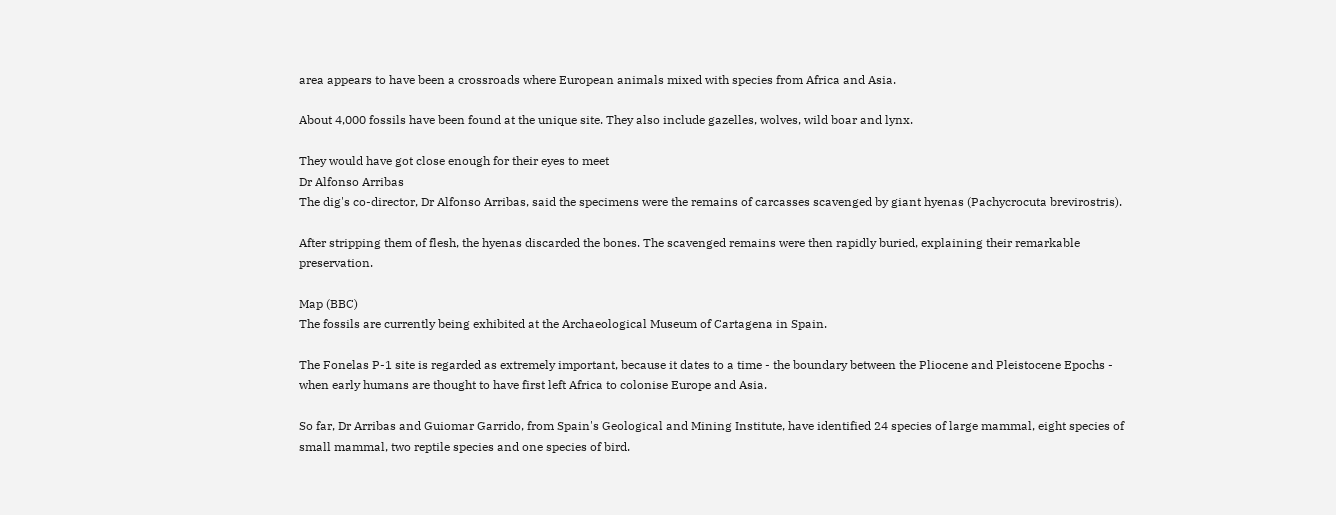area appears to have been a crossroads where European animals mixed with species from Africa and Asia.

About 4,000 fossils have been found at the unique site. They also include gazelles, wolves, wild boar and lynx.

They would have got close enough for their eyes to meet
Dr Alfonso Arribas
The dig's co-director, Dr Alfonso Arribas, said the specimens were the remains of carcasses scavenged by giant hyenas (Pachycrocuta brevirostris).

After stripping them of flesh, the hyenas discarded the bones. The scavenged remains were then rapidly buried, explaining their remarkable preservation.

Map (BBC)
The fossils are currently being exhibited at the Archaeological Museum of Cartagena in Spain.

The Fonelas P-1 site is regarded as extremely important, because it dates to a time - the boundary between the Pliocene and Pleistocene Epochs - when early humans are thought to have first left Africa to colonise Europe and Asia.

So far, Dr Arribas and Guiomar Garrido, from Spain's Geological and Mining Institute, have identified 24 species of large mammal, eight species of small mammal, two reptile species and one species of bird.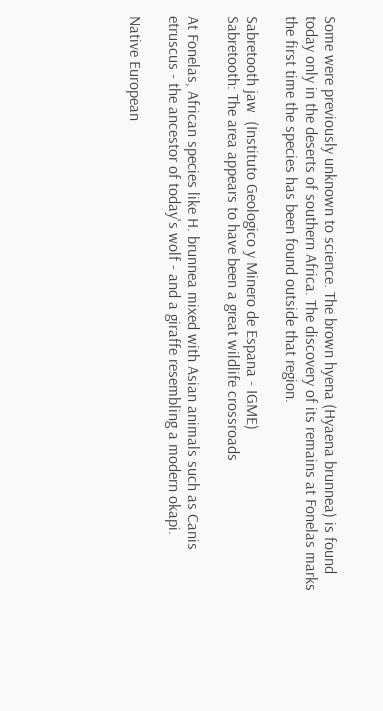Some were previously unknown to science. The brown hyena (Hyaena brunnea) is found today only in the deserts of southern Africa. The discovery of its remains at Fonelas marks the first time the species has been found outside that region.

Sabretooth jaw  (Instituto Geologico y Minero de Espana - IGME)
Sabretooth: The area appears to have been a great wildlife crossroads

At Fonelas, African species like H. brunnea mixed with Asian animals such as Canis etruscus - the ancestor of today's wolf - and a giraffe resembling a modern okapi.

Native European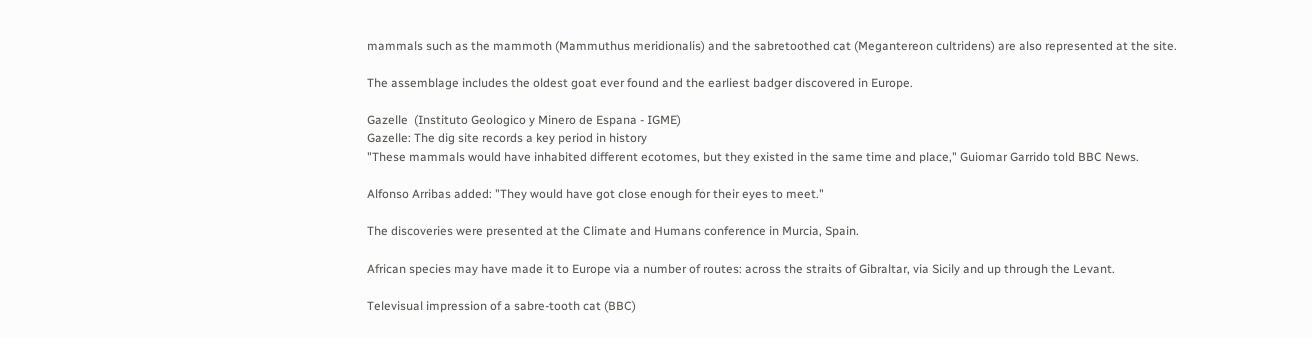mammals such as the mammoth (Mammuthus meridionalis) and the sabretoothed cat (Megantereon cultridens) are also represented at the site.

The assemblage includes the oldest goat ever found and the earliest badger discovered in Europe.

Gazelle  (Instituto Geologico y Minero de Espana - IGME)
Gazelle: The dig site records a key period in history
"These mammals would have inhabited different ecotomes, but they existed in the same time and place," Guiomar Garrido told BBC News.

Alfonso Arribas added: "They would have got close enough for their eyes to meet."

The discoveries were presented at the Climate and Humans conference in Murcia, Spain.

African species may have made it to Europe via a number of routes: across the straits of Gibraltar, via Sicily and up through the Levant.

Televisual impression of a sabre-tooth cat (BBC)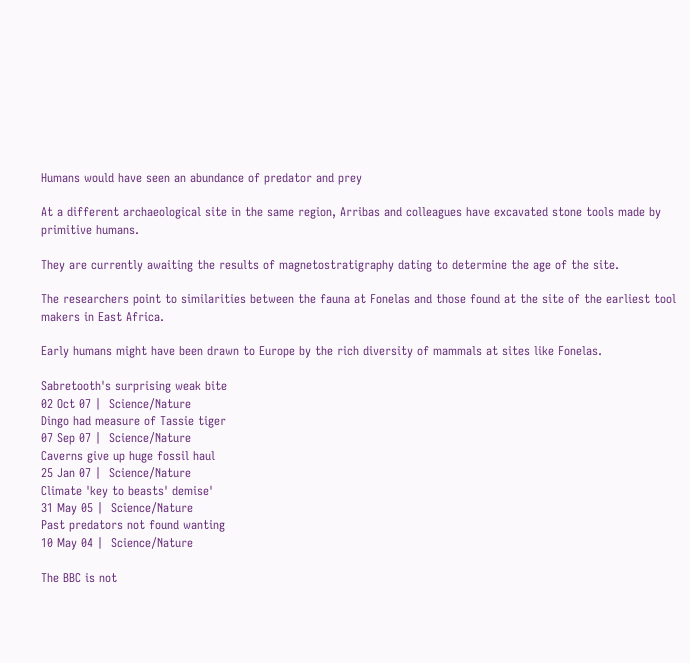Humans would have seen an abundance of predator and prey

At a different archaeological site in the same region, Arribas and colleagues have excavated stone tools made by primitive humans.

They are currently awaiting the results of magnetostratigraphy dating to determine the age of the site.

The researchers point to similarities between the fauna at Fonelas and those found at the site of the earliest tool makers in East Africa.

Early humans might have been drawn to Europe by the rich diversity of mammals at sites like Fonelas.

Sabretooth's surprising weak bite
02 Oct 07 |  Science/Nature
Dingo had measure of Tassie tiger
07 Sep 07 |  Science/Nature
Caverns give up huge fossil haul
25 Jan 07 |  Science/Nature
Climate 'key to beasts' demise'
31 May 05 |  Science/Nature
Past predators not found wanting
10 May 04 |  Science/Nature

The BBC is not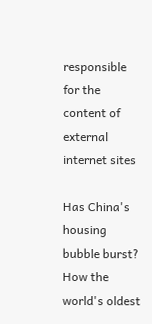responsible for the content of external internet sites

Has China's housing bubble burst?
How the world's oldest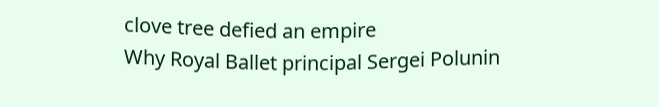clove tree defied an empire
Why Royal Ballet principal Sergei Polunin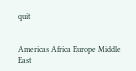quit


Americas Africa Europe Middle East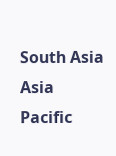South Asia Asia Pacific